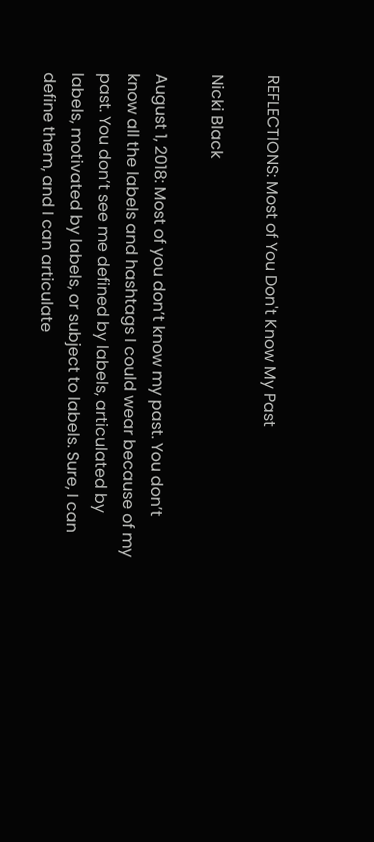REFLECTIONS: Most of You Don't Know My Past

Nicki Black

August 1, 2018: Most of you don’t know my past. You don’t know all the labels and hashtags I could wear because of my past. You don’t see me defined by labels, articulated by labels, motivated by labels, or subject to labels. Sure, I can define them, and I can articulate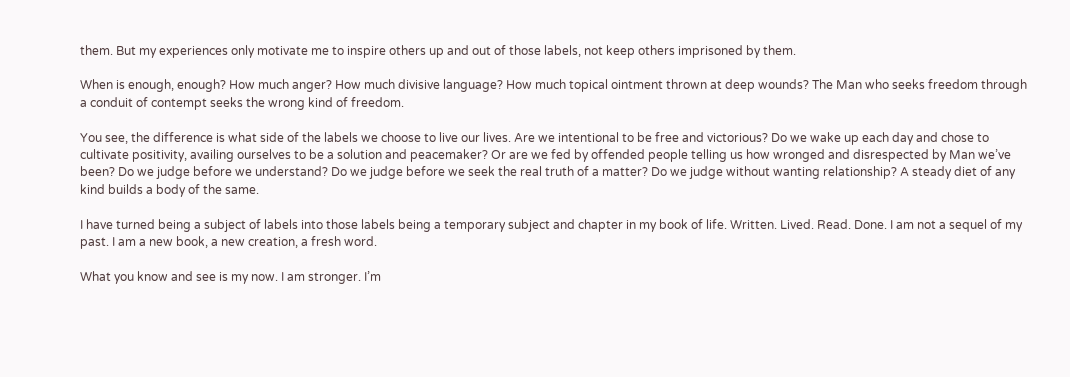them. But my experiences only motivate me to inspire others up and out of those labels, not keep others imprisoned by them.

When is enough, enough? How much anger? How much divisive language? How much topical ointment thrown at deep wounds? The Man who seeks freedom through a conduit of contempt seeks the wrong kind of freedom.

You see, the difference is what side of the labels we choose to live our lives. Are we intentional to be free and victorious? Do we wake up each day and chose to cultivate positivity, availing ourselves to be a solution and peacemaker? Or are we fed by offended people telling us how wronged and disrespected by Man we’ve been? Do we judge before we understand? Do we judge before we seek the real truth of a matter? Do we judge without wanting relationship? A steady diet of any kind builds a body of the same.

I have turned being a subject of labels into those labels being a temporary subject and chapter in my book of life. Written. Lived. Read. Done. I am not a sequel of my past. I am a new book, a new creation, a fresh word.

What you know and see is my now. I am stronger. I’m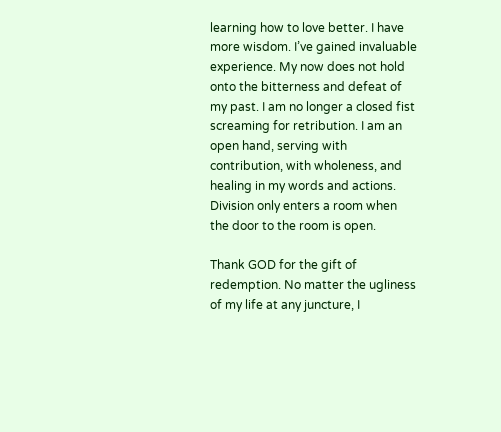learning how to love better. I have more wisdom. I’ve gained invaluable experience. My now does not hold onto the bitterness and defeat of my past. I am no longer a closed fist screaming for retribution. I am an open hand, serving with contribution, with wholeness, and healing in my words and actions. Division only enters a room when the door to the room is open.

Thank GOD for the gift of redemption. No matter the ugliness of my life at any juncture, I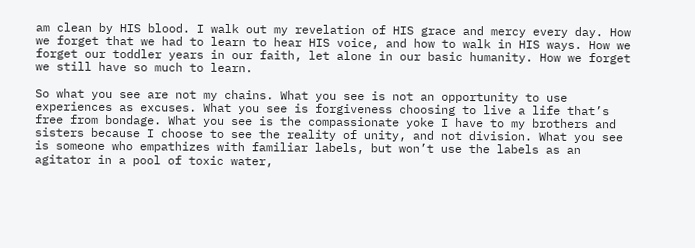am clean by HIS blood. I walk out my revelation of HIS grace and mercy every day. How we forget that we had to learn to hear HIS voice, and how to walk in HIS ways. How we forget our toddler years in our faith, let alone in our basic humanity. How we forget we still have so much to learn.

So what you see are not my chains. What you see is not an opportunity to use experiences as excuses. What you see is forgiveness choosing to live a life that’s free from bondage. What you see is the compassionate yoke I have to my brothers and sisters because I choose to see the reality of unity, and not division. What you see is someone who empathizes with familiar labels, but won’t use the labels as an agitator in a pool of toxic water,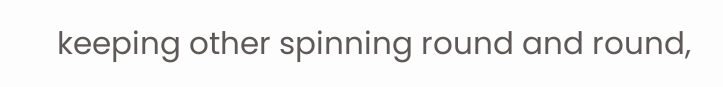keeping other spinning round and round,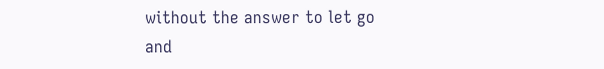without the answer to let go and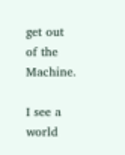get out of the Machine.

I see a world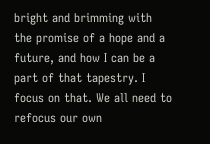bright and brimming with the promise of a hope and a future, and how I can be a part of that tapestry. I focus on that. We all need to refocus our own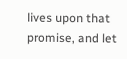lives upon that promise, and let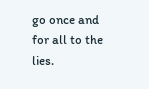go once and for all to the lies.